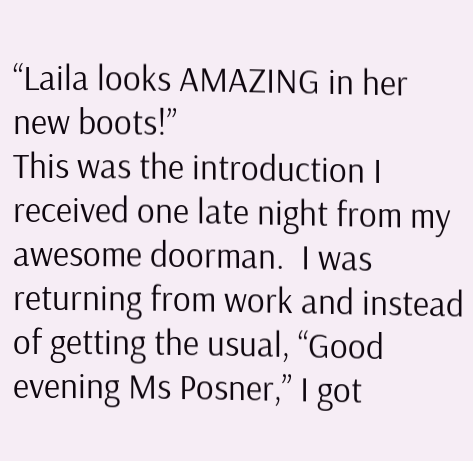“Laila looks AMAZING in her new boots!”
This was the introduction I received one late night from my awesome doorman.  I was returning from work and instead of getting the usual, “Good evening Ms Posner,” I got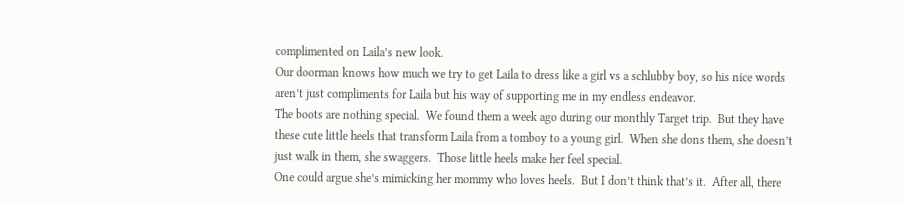complimented on Laila’s new look.
Our doorman knows how much we try to get Laila to dress like a girl vs a schlubby boy, so his nice words aren’t just compliments for Laila but his way of supporting me in my endless endeavor.
The boots are nothing special.  We found them a week ago during our monthly Target trip.  But they have these cute little heels that transform Laila from a tomboy to a young girl.  When she dons them, she doesn’t just walk in them, she swaggers.  Those little heels make her feel special.
One could argue she’s mimicking her mommy who loves heels.  But I don’t think that’s it.  After all, there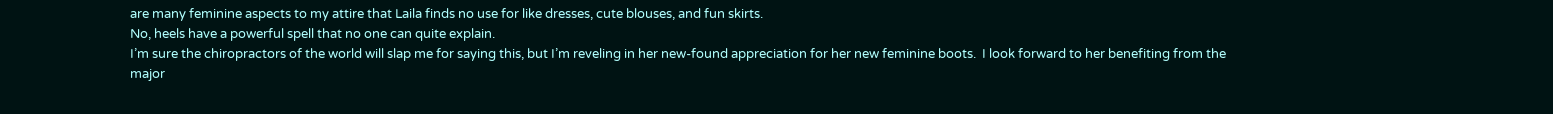are many feminine aspects to my attire that Laila finds no use for like dresses, cute blouses, and fun skirts.
No, heels have a powerful spell that no one can quite explain.
I’m sure the chiropractors of the world will slap me for saying this, but I’m reveling in her new-found appreciation for her new feminine boots.  I look forward to her benefiting from the major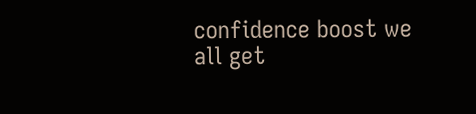confidence boost we all get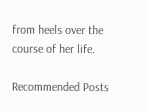from heels over the course of her life.

Recommended Posts